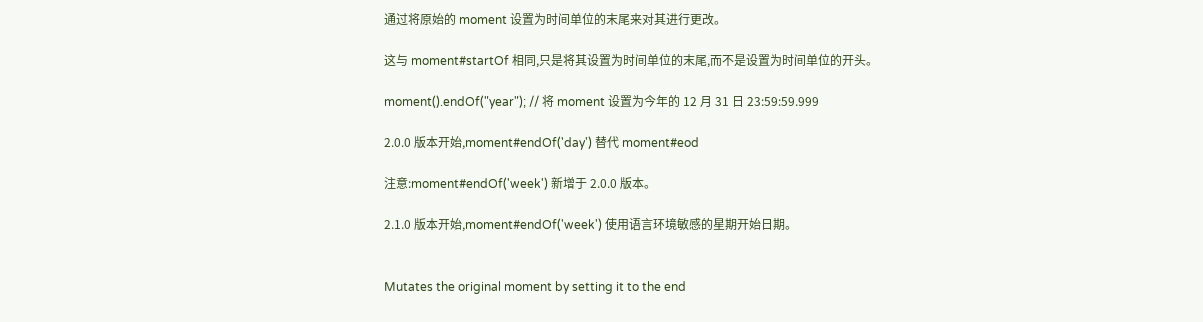通过将原始的 moment 设置为时间单位的末尾来对其进行更改。

这与 moment#startOf 相同,只是将其设置为时间单位的末尾,而不是设置为时间单位的开头。

moment().endOf("year"); // 将 moment 设置为今年的 12 月 31 日 23:59:59.999

2.0.0 版本开始,moment#endOf('day') 替代 moment#eod

注意:moment#endOf('week') 新增于 2.0.0 版本。

2.1.0 版本开始,moment#endOf('week') 使用语言环境敏感的星期开始日期。


Mutates the original moment by setting it to the end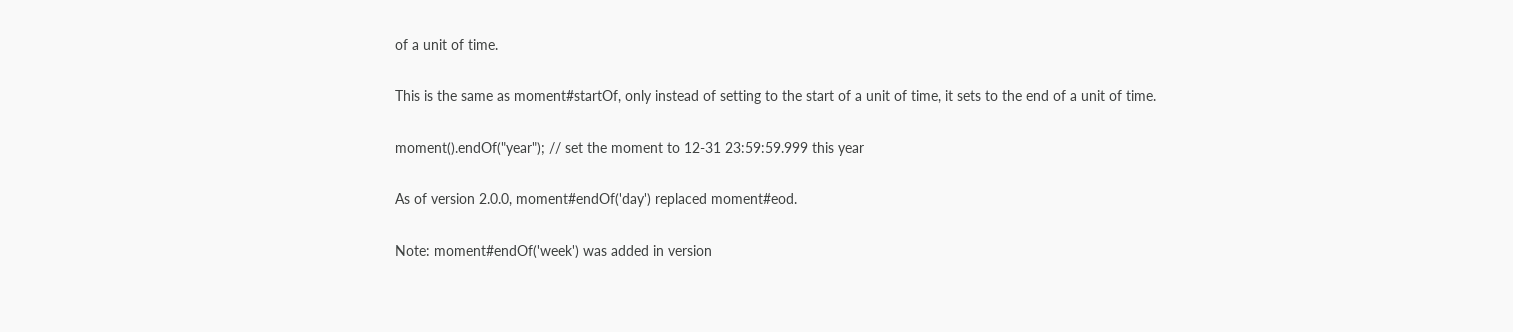of a unit of time.

This is the same as moment#startOf, only instead of setting to the start of a unit of time, it sets to the end of a unit of time.

moment().endOf("year"); // set the moment to 12-31 23:59:59.999 this year

As of version 2.0.0, moment#endOf('day') replaced moment#eod.

Note: moment#endOf('week') was added in version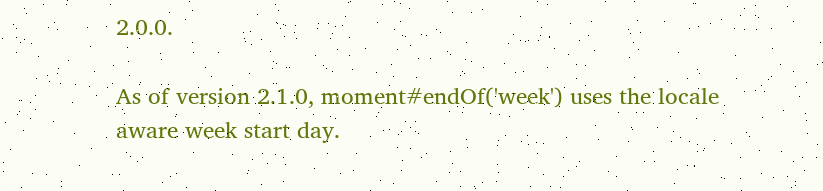2.0.0.

As of version 2.1.0, moment#endOf('week') uses the locale aware week start day.